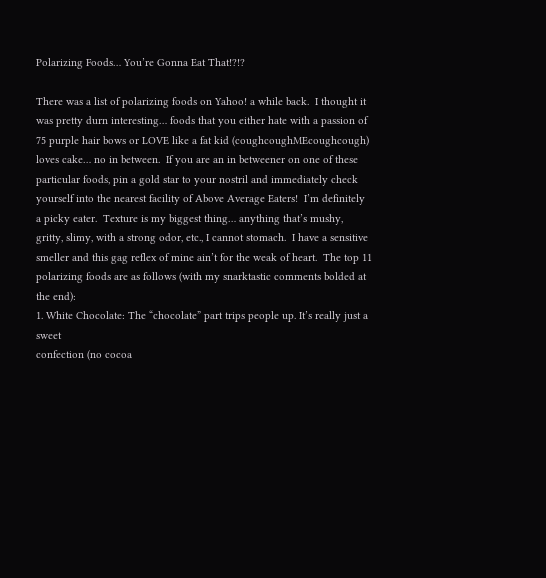Polarizing Foods… You’re Gonna Eat That!?!?

There was a list of polarizing foods on Yahoo! a while back.  I thought it was pretty durn interesting… foods that you either hate with a passion of 75 purple hair bows or LOVE like a fat kid (coughcoughMEcoughcough) loves cake… no in between.  If you are an in betweener on one of these particular foods, pin a gold star to your nostril and immediately check yourself into the nearest facility of Above Average Eaters!  I’m definitely a picky eater.  Texture is my biggest thing… anything that’s mushy, gritty, slimy, with a strong odor, etc., I cannot stomach.  I have a sensitive smeller and this gag reflex of mine ain’t for the weak of heart.  The top 11 polarizing foods are as follows (with my snarktastic comments bolded at the end):
1. White Chocolate: The “chocolate” part trips people up. It’s really just a sweet
confection (no cocoa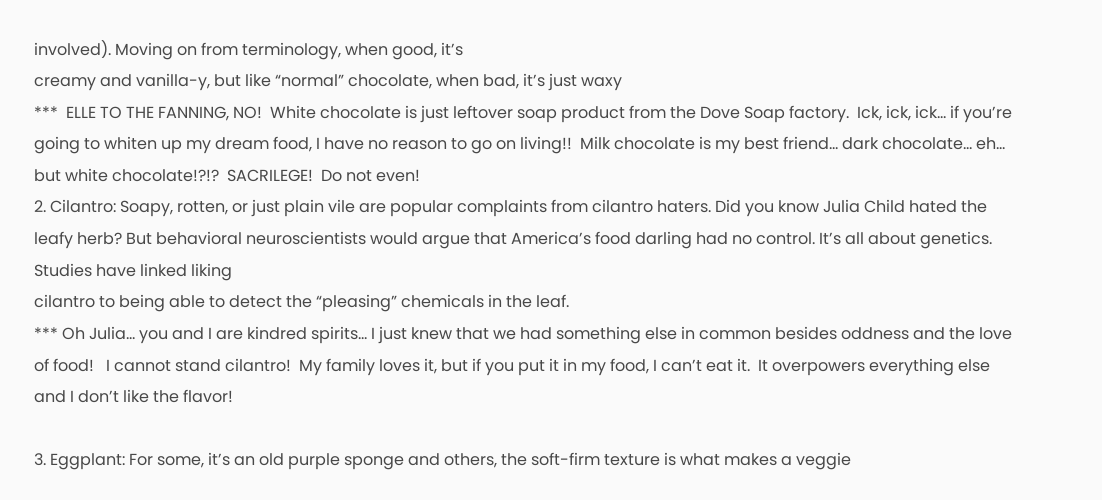involved). Moving on from terminology, when good, it’s
creamy and vanilla-y, but like “normal” chocolate, when bad, it’s just waxy
***  ELLE TO THE FANNING, NO!  White chocolate is just leftover soap product from the Dove Soap factory.  Ick, ick, ick… if you’re going to whiten up my dream food, I have no reason to go on living!!  Milk chocolate is my best friend… dark chocolate… eh… but white chocolate!?!?  SACRILEGE!  Do not even!
2. Cilantro: Soapy, rotten, or just plain vile are popular complaints from cilantro haters. Did you know Julia Child hated the leafy herb? But behavioral neuroscientists would argue that America’s food darling had no control. It’s all about genetics. Studies have linked liking
cilantro to being able to detect the “pleasing” chemicals in the leaf.
*** Oh Julia… you and I are kindred spirits… I just knew that we had something else in common besides oddness and the love of food!   I cannot stand cilantro!  My family loves it, but if you put it in my food, I can’t eat it.  It overpowers everything else and I don’t like the flavor!

3. Eggplant: For some, it’s an old purple sponge and others, the soft-firm texture is what makes a veggie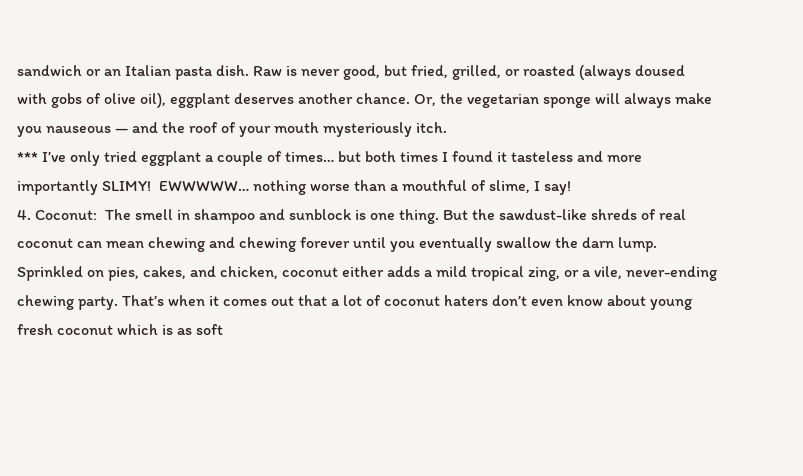sandwich or an Italian pasta dish. Raw is never good, but fried, grilled, or roasted (always doused with gobs of olive oil), eggplant deserves another chance. Or, the vegetarian sponge will always make you nauseous — and the roof of your mouth mysteriously itch.
*** I’ve only tried eggplant a couple of times… but both times I found it tasteless and more importantly SLIMY!  EWWWWW… nothing worse than a mouthful of slime, I say!
4. Coconut:  The smell in shampoo and sunblock is one thing. But the sawdust-like shreds of real coconut can mean chewing and chewing forever until you eventually swallow the darn lump. Sprinkled on pies, cakes, and chicken, coconut either adds a mild tropical zing, or a vile, never-ending chewing party. That’s when it comes out that a lot of coconut haters don’t even know about young fresh coconut which is as soft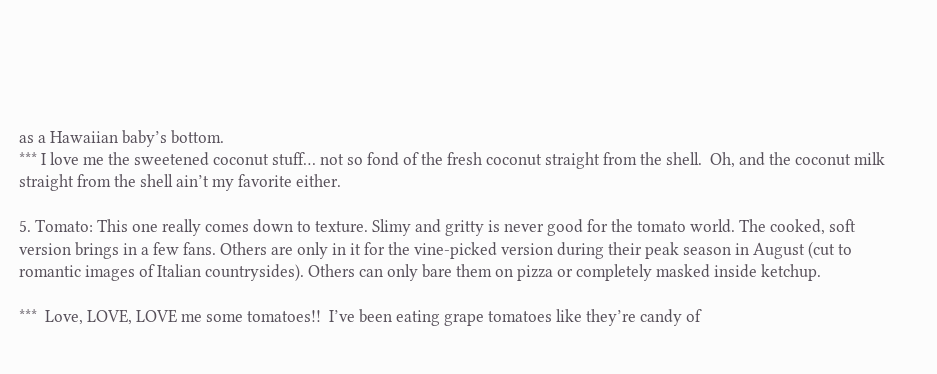as a Hawaiian baby’s bottom.
*** I love me the sweetened coconut stuff… not so fond of the fresh coconut straight from the shell.  Oh, and the coconut milk straight from the shell ain’t my favorite either.

5. Tomato: This one really comes down to texture. Slimy and gritty is never good for the tomato world. The cooked, soft version brings in a few fans. Others are only in it for the vine-picked version during their peak season in August (cut to romantic images of Italian countrysides). Others can only bare them on pizza or completely masked inside ketchup.

***  Love, LOVE, LOVE me some tomatoes!!  I’ve been eating grape tomatoes like they’re candy of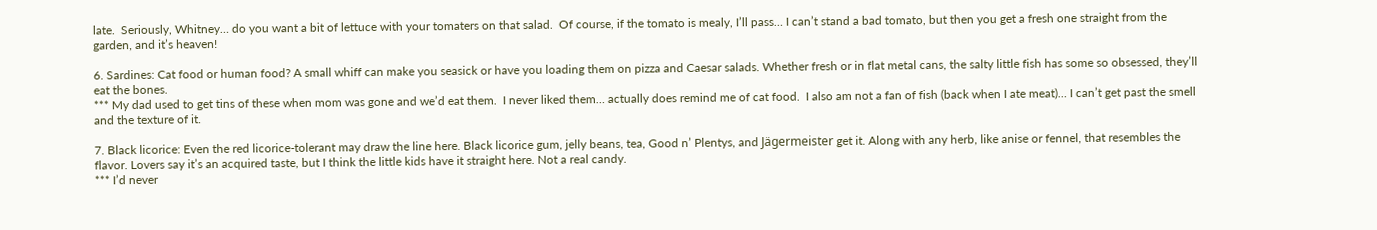late.  Seriously, Whitney… do you want a bit of lettuce with your tomaters on that salad.  Of course, if the tomato is mealy, I’ll pass… I can’t stand a bad tomato, but then you get a fresh one straight from the garden, and it’s heaven!

6. Sardines: Cat food or human food? A small whiff can make you seasick or have you loading them on pizza and Caesar salads. Whether fresh or in flat metal cans, the salty little fish has some so obsessed, they’ll eat the bones.
*** My dad used to get tins of these when mom was gone and we’d eat them.  I never liked them… actually does remind me of cat food.  I also am not a fan of fish (back when I ate meat)… I can’t get past the smell and the texture of it.

7. Black licorice: Even the red licorice-tolerant may draw the line here. Black licorice gum, jelly beans, tea, Good n’ Plentys, and Jägermeister get it. Along with any herb, like anise or fennel, that resembles the flavor. Lovers say it’s an acquired taste, but I think the little kids have it straight here. Not a real candy.
*** I’d never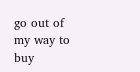go out of my way to buy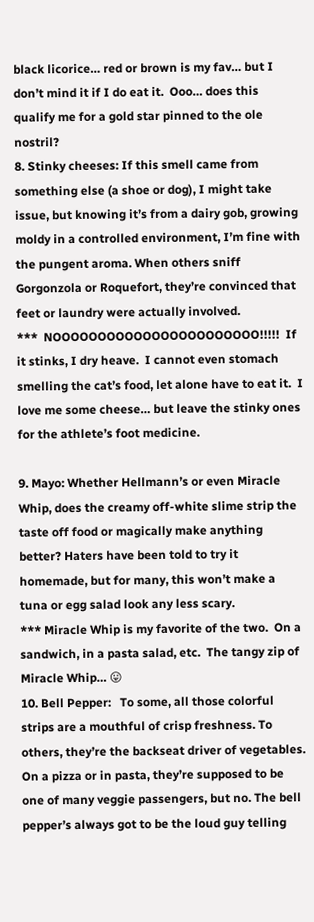black licorice… red or brown is my fav… but I don’t mind it if I do eat it.  Ooo… does this qualify me for a gold star pinned to the ole nostril?
8. Stinky cheeses: If this smell came from something else (a shoe or dog), I might take issue, but knowing it’s from a dairy gob, growing moldy in a controlled environment, I’m fine with the pungent aroma. When others sniff Gorgonzola or Roquefort, they’re convinced that feet or laundry were actually involved.
***  NOOOOOOOOOOOOOOOOOOOOOOO!!!!!  If it stinks, I dry heave.  I cannot even stomach smelling the cat’s food, let alone have to eat it.  I love me some cheese… but leave the stinky ones for the athlete’s foot medicine.

9. Mayo: Whether Hellmann’s or even Miracle Whip, does the creamy off-white slime strip the taste off food or magically make anything better? Haters have been told to try it homemade, but for many, this won’t make a tuna or egg salad look any less scary.
*** Miracle Whip is my favorite of the two.  On a sandwich, in a pasta salad, etc.  The tangy zip of Miracle Whip… 😛
10. Bell Pepper:   To some, all those colorful strips are a mouthful of crisp freshness. To others, they’re the backseat driver of vegetables. On a pizza or in pasta, they’re supposed to be one of many veggie passengers, but no. The bell pepper’s always got to be the loud guy telling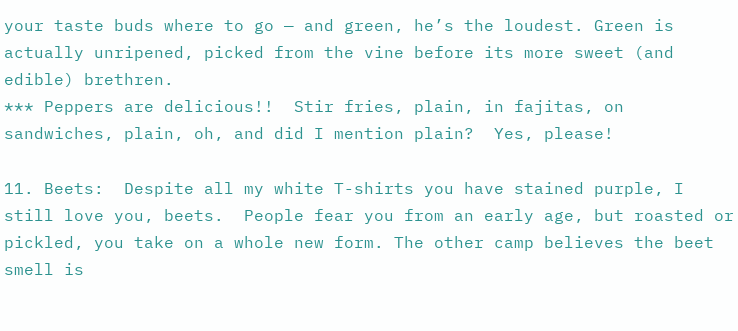your taste buds where to go — and green, he’s the loudest. Green is actually unripened, picked from the vine before its more sweet (and edible) brethren.
*** Peppers are delicious!!  Stir fries, plain, in fajitas, on sandwiches, plain, oh, and did I mention plain?  Yes, please!

11. Beets:  Despite all my white T-shirts you have stained purple, I still love you, beets.  People fear you from an early age, but roasted or pickled, you take on a whole new form. The other camp believes the beet smell is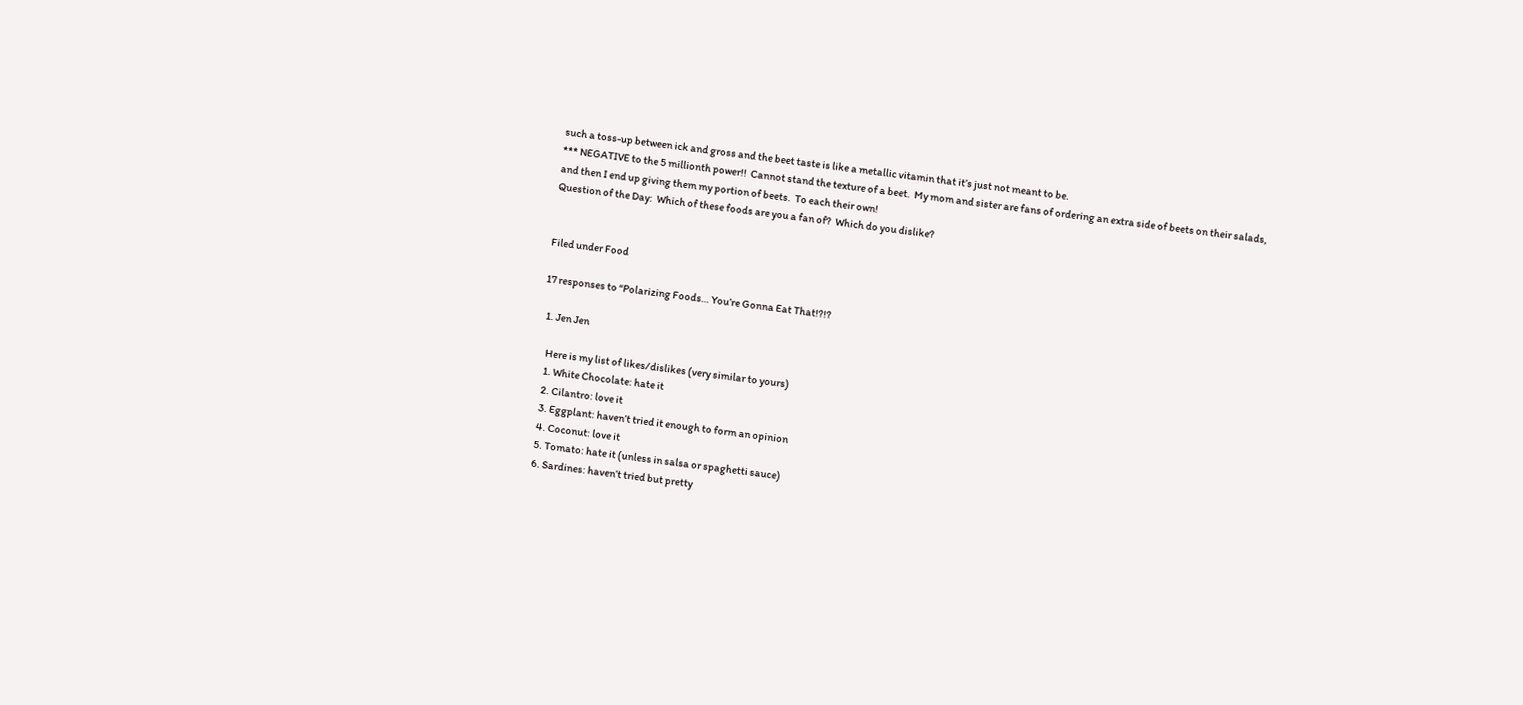such a toss-up between ick and gross and the beet taste is like a metallic vitamin that it’s just not meant to be.
*** NEGATIVE to the 5 millionth power!!  Cannot stand the texture of a beet.  My mom and sister are fans of ordering an extra side of beets on their salads, and then I end up giving them my portion of beets.  To each their own!
Question of the Day:  Which of these foods are you a fan of?  Which do you dislike?


Filed under Food

17 responses to “Polarizing Foods… You’re Gonna Eat That!?!?

  1. Jen Jen

    Here is my list of likes/dislikes (very similar to yours)
    1. White Chocolate: hate it
    2. Cilantro: love it
    3. Eggplant: haven’t tried it enough to form an opinion
    4. Coconut: love it
    5. Tomato: hate it (unless in salsa or spaghetti sauce)
    6. Sardines: haven’t tried but pretty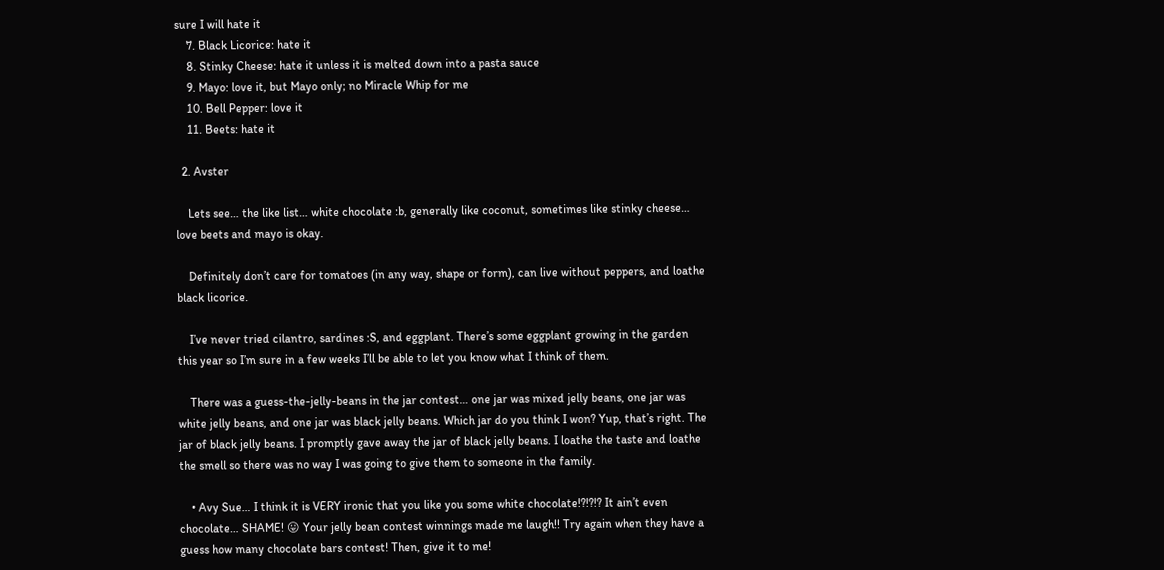sure I will hate it
    7. Black Licorice: hate it
    8. Stinky Cheese: hate it unless it is melted down into a pasta sauce
    9. Mayo: love it, but Mayo only; no Miracle Whip for me
    10. Bell Pepper: love it
    11. Beets: hate it

  2. Avster

    Lets see… the like list… white chocolate :b, generally like coconut, sometimes like stinky cheese… love beets and mayo is okay.

    Definitely don’t care for tomatoes (in any way, shape or form), can live without peppers, and loathe black licorice.

    I’ve never tried cilantro, sardines :S, and eggplant. There’s some eggplant growing in the garden this year so I’m sure in a few weeks I’ll be able to let you know what I think of them.

    There was a guess-the-jelly-beans in the jar contest… one jar was mixed jelly beans, one jar was white jelly beans, and one jar was black jelly beans. Which jar do you think I won? Yup, that’s right. The jar of black jelly beans. I promptly gave away the jar of black jelly beans. I loathe the taste and loathe the smell so there was no way I was going to give them to someone in the family.

    • Avy Sue… I think it is VERY ironic that you like you some white chocolate!?!?!? It ain’t even chocolate… SHAME! 😛 Your jelly bean contest winnings made me laugh!! Try again when they have a guess how many chocolate bars contest! Then, give it to me!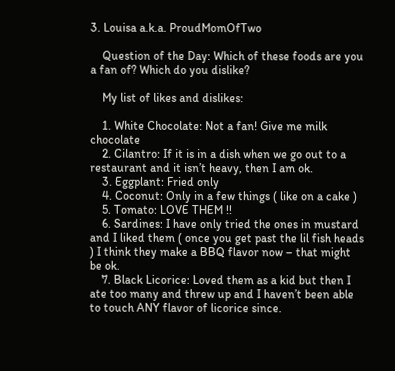3. Louisa a.k.a. ProudMomOfTwo

    Question of the Day: Which of these foods are you a fan of? Which do you dislike?

    My list of likes and dislikes:

    1. White Chocolate: Not a fan! Give me milk chocolate
    2. Cilantro: If it is in a dish when we go out to a restaurant and it isn’t heavy, then I am ok.
    3. Eggplant: Fried only
    4. Coconut: Only in a few things ( like on a cake )
    5. Tomato: LOVE THEM !!
    6. Sardines: I have only tried the ones in mustard and I liked them ( once you get past the lil fish heads ) I think they make a BBQ flavor now – that might be ok.
    7. Black Licorice: Loved them as a kid but then I ate too many and threw up and I haven’t been able to touch ANY flavor of licorice since.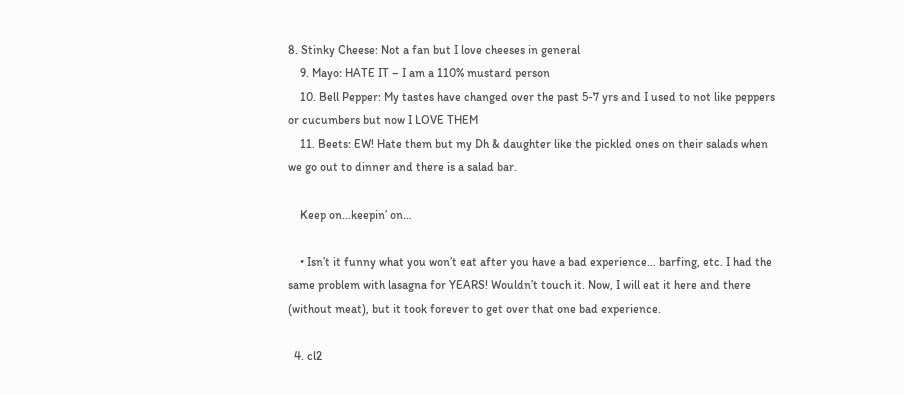8. Stinky Cheese: Not a fan but I love cheeses in general
    9. Mayo: HATE IT – I am a 110% mustard person
    10. Bell Pepper: My tastes have changed over the past 5-7 yrs and I used to not like peppers or cucumbers but now I LOVE THEM
    11. Beets: EW! Hate them but my Dh & daughter like the pickled ones on their salads when we go out to dinner and there is a salad bar.

    Keep on…keepin’ on…

    • Isn’t it funny what you won’t eat after you have a bad experience… barfing, etc. I had the same problem with lasagna for YEARS! Wouldn’t touch it. Now, I will eat it here and there (without meat), but it took forever to get over that one bad experience.

  4. cl2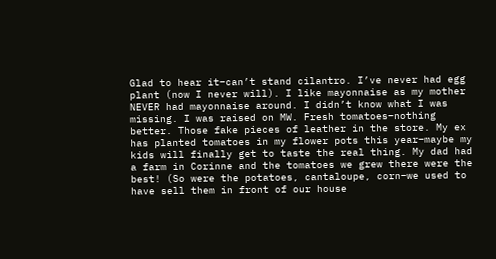Glad to hear it–can’t stand cilantro. I’ve never had egg plant (now I never will). I like mayonnaise as my mother NEVER had mayonnaise around. I didn’t know what I was missing. I was raised on MW. Fresh tomatoes–nothing better. Those fake pieces of leather in the store. My ex has planted tomatoes in my flower pots this year–maybe my kids will finally get to taste the real thing. My dad had a farm in Corinne and the tomatoes we grew there were the best! (So were the potatoes, cantaloupe, corn–we used to have sell them in front of our house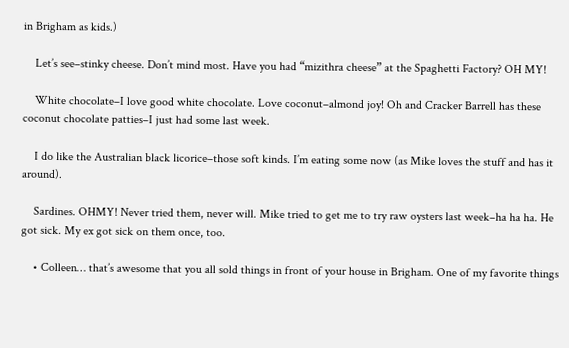in Brigham as kids.)

    Let’s see–stinky cheese. Don’t mind most. Have you had “mizithra cheese” at the Spaghetti Factory? OH MY!

    White chocolate–I love good white chocolate. Love coconut–almond joy! Oh and Cracker Barrell has these coconut chocolate patties–I just had some last week.

    I do like the Australian black licorice–those soft kinds. I’m eating some now (as Mike loves the stuff and has it around).

    Sardines. OHMY! Never tried them, never will. Mike tried to get me to try raw oysters last week–ha ha ha. He got sick. My ex got sick on them once, too.

    • Colleen… that’s awesome that you all sold things in front of your house in Brigham. One of my favorite things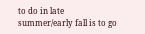to do in late summer/early fall is to go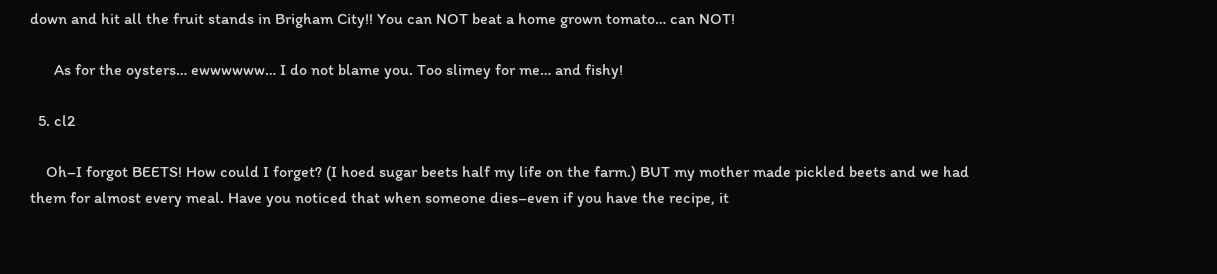down and hit all the fruit stands in Brigham City!! You can NOT beat a home grown tomato… can NOT!

      As for the oysters… ewwwwww… I do not blame you. Too slimey for me… and fishy!

  5. cl2

    Oh–I forgot BEETS! How could I forget? (I hoed sugar beets half my life on the farm.) BUT my mother made pickled beets and we had them for almost every meal. Have you noticed that when someone dies–even if you have the recipe, it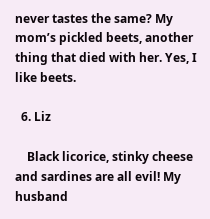never tastes the same? My mom’s pickled beets, another thing that died with her. Yes, I like beets.

  6. Liz

    Black licorice, stinky cheese and sardines are all evil! My husband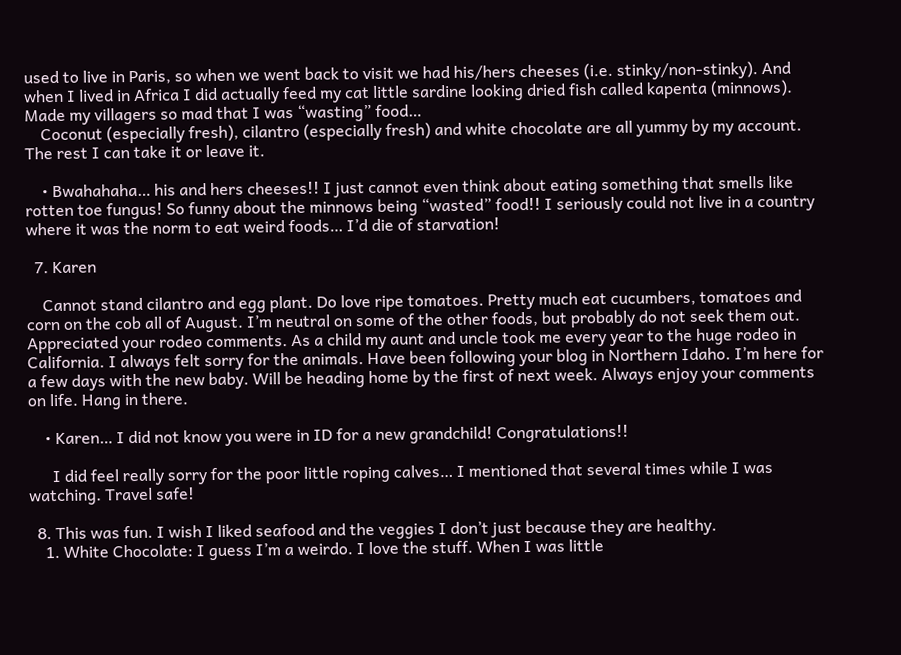used to live in Paris, so when we went back to visit we had his/hers cheeses (i.e. stinky/non-stinky). And when I lived in Africa I did actually feed my cat little sardine looking dried fish called kapenta (minnows). Made my villagers so mad that I was “wasting” food…
    Coconut (especially fresh), cilantro (especially fresh) and white chocolate are all yummy by my account. The rest I can take it or leave it.

    • Bwahahaha… his and hers cheeses!! I just cannot even think about eating something that smells like rotten toe fungus! So funny about the minnows being “wasted” food!! I seriously could not live in a country where it was the norm to eat weird foods… I’d die of starvation!

  7. Karen

    Cannot stand cilantro and egg plant. Do love ripe tomatoes. Pretty much eat cucumbers, tomatoes and corn on the cob all of August. I’m neutral on some of the other foods, but probably do not seek them out. Appreciated your rodeo comments. As a child my aunt and uncle took me every year to the huge rodeo in California. I always felt sorry for the animals. Have been following your blog in Northern Idaho. I’m here for a few days with the new baby. Will be heading home by the first of next week. Always enjoy your comments on life. Hang in there.

    • Karen… I did not know you were in ID for a new grandchild! Congratulations!!

      I did feel really sorry for the poor little roping calves… I mentioned that several times while I was watching. Travel safe!

  8. This was fun. I wish I liked seafood and the veggies I don’t just because they are healthy.
    1. White Chocolate: I guess I’m a weirdo. I love the stuff. When I was little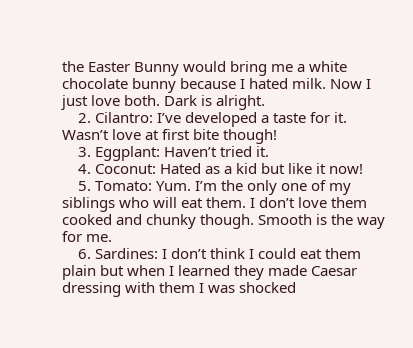the Easter Bunny would bring me a white chocolate bunny because I hated milk. Now I just love both. Dark is alright.
    2. Cilantro: I’ve developed a taste for it. Wasn’t love at first bite though!
    3. Eggplant: Haven’t tried it.
    4. Coconut: Hated as a kid but like it now!
    5. Tomato: Yum. I’m the only one of my siblings who will eat them. I don’t love them cooked and chunky though. Smooth is the way for me.
    6. Sardines: I don’t think I could eat them plain but when I learned they made Caesar dressing with them I was shocked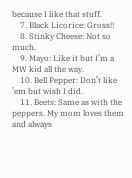because I like that stuff.
    7. Black Licorice: Gross!!
    8. Stinky Cheese: Not so much.
    9. Mayo: Like it but I’m a MW kid all the way.
    10. Bell Pepper: Don’t like ’em but wish I did.
    11. Beets: Same as with the peppers. My mom loves them and always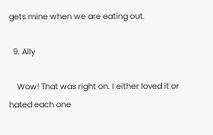gets mine when we are eating out.

  9. Ally

    Wow! That was right on. I either loved it or hated each one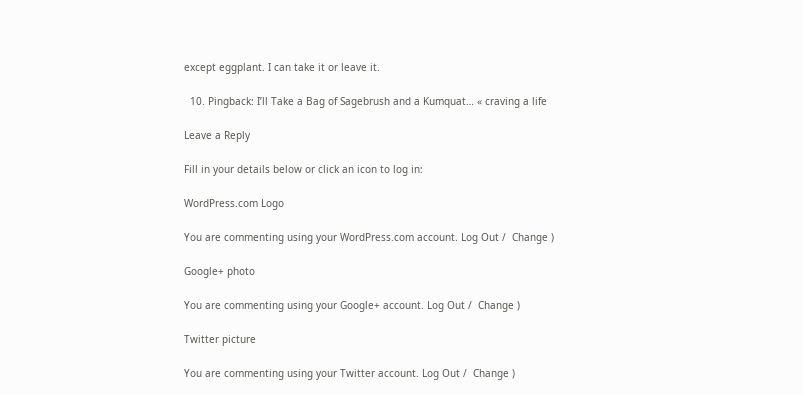except eggplant. I can take it or leave it.

  10. Pingback: I’ll Take a Bag of Sagebrush and a Kumquat… « craving a life

Leave a Reply

Fill in your details below or click an icon to log in:

WordPress.com Logo

You are commenting using your WordPress.com account. Log Out /  Change )

Google+ photo

You are commenting using your Google+ account. Log Out /  Change )

Twitter picture

You are commenting using your Twitter account. Log Out /  Change )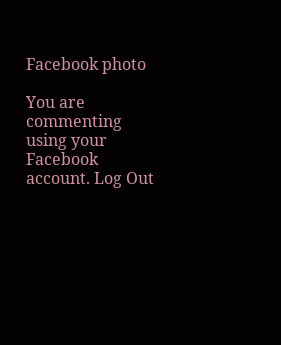Facebook photo

You are commenting using your Facebook account. Log Out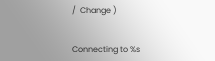/  Change )


Connecting to %s